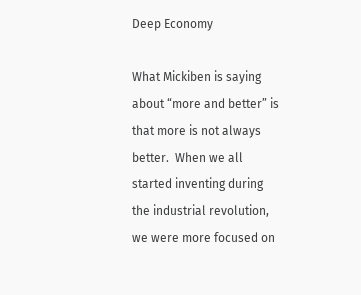Deep Economy

What Mickiben is saying about “more and better” is that more is not always better.  When we all started inventing during the industrial revolution, we were more focused on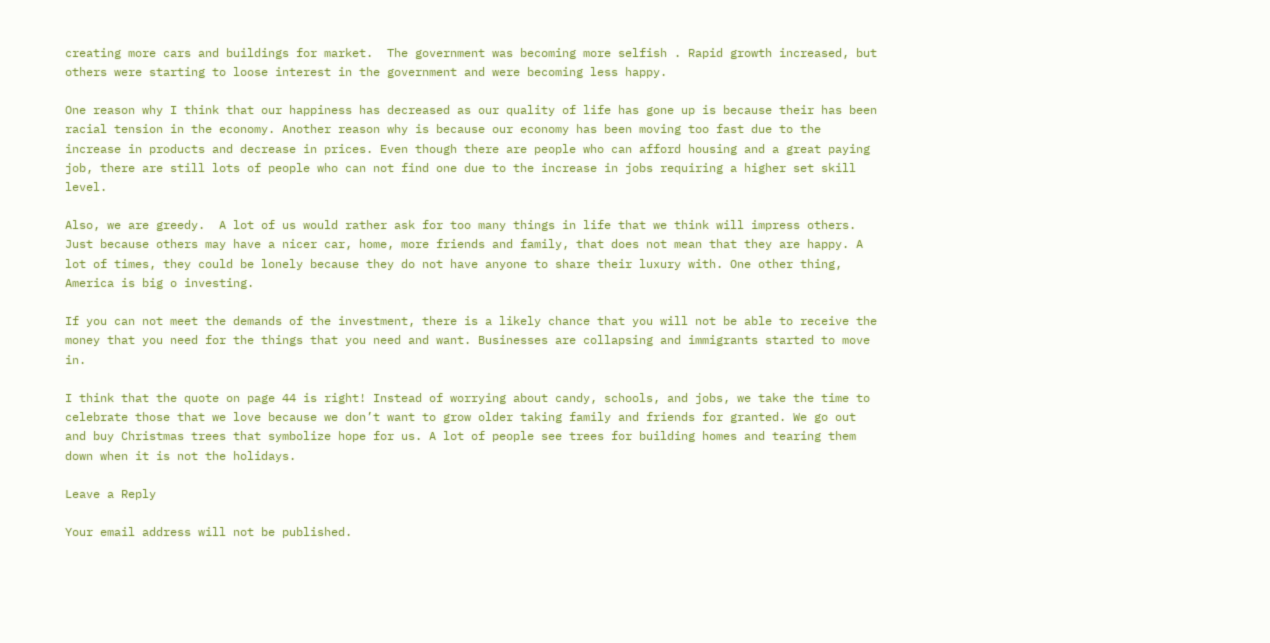creating more cars and buildings for market.  The government was becoming more selfish . Rapid growth increased, but others were starting to loose interest in the government and were becoming less happy.

One reason why I think that our happiness has decreased as our quality of life has gone up is because their has been racial tension in the economy. Another reason why is because our economy has been moving too fast due to the increase in products and decrease in prices. Even though there are people who can afford housing and a great paying job, there are still lots of people who can not find one due to the increase in jobs requiring a higher set skill level.

Also, we are greedy.  A lot of us would rather ask for too many things in life that we think will impress others. Just because others may have a nicer car, home, more friends and family, that does not mean that they are happy. A lot of times, they could be lonely because they do not have anyone to share their luxury with. One other thing, America is big o investing.

If you can not meet the demands of the investment, there is a likely chance that you will not be able to receive the money that you need for the things that you need and want. Businesses are collapsing and immigrants started to move in.

I think that the quote on page 44 is right! Instead of worrying about candy, schools, and jobs, we take the time to celebrate those that we love because we don’t want to grow older taking family and friends for granted. We go out and buy Christmas trees that symbolize hope for us. A lot of people see trees for building homes and tearing them down when it is not the holidays.

Leave a Reply

Your email address will not be published.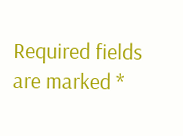Required fields are marked *